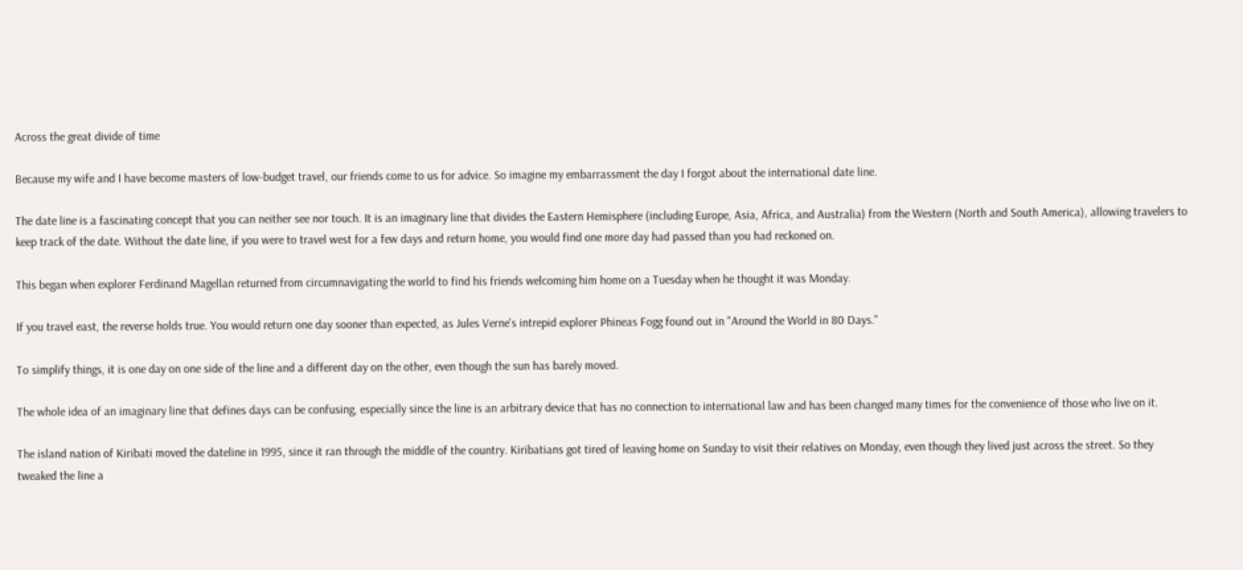Across the great divide of time

Because my wife and I have become masters of low-budget travel, our friends come to us for advice. So imagine my embarrassment the day I forgot about the international date line.

The date line is a fascinating concept that you can neither see nor touch. It is an imaginary line that divides the Eastern Hemisphere (including Europe, Asia, Africa, and Australia) from the Western (North and South America), allowing travelers to keep track of the date. Without the date line, if you were to travel west for a few days and return home, you would find one more day had passed than you had reckoned on.

This began when explorer Ferdinand Magellan returned from circumnavigating the world to find his friends welcoming him home on a Tuesday when he thought it was Monday.

If you travel east, the reverse holds true. You would return one day sooner than expected, as Jules Verne's intrepid explorer Phineas Fogg found out in "Around the World in 80 Days."

To simplify things, it is one day on one side of the line and a different day on the other, even though the sun has barely moved.

The whole idea of an imaginary line that defines days can be confusing, especially since the line is an arbitrary device that has no connection to international law and has been changed many times for the convenience of those who live on it.

The island nation of Kiribati moved the dateline in 1995, since it ran through the middle of the country. Kiribatians got tired of leaving home on Sunday to visit their relatives on Monday, even though they lived just across the street. So they tweaked the line a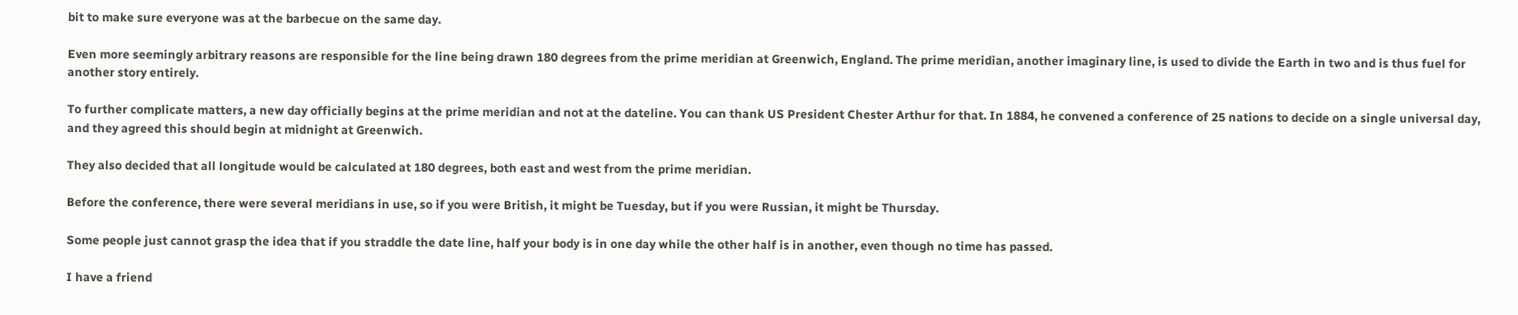bit to make sure everyone was at the barbecue on the same day.

Even more seemingly arbitrary reasons are responsible for the line being drawn 180 degrees from the prime meridian at Greenwich, England. The prime meridian, another imaginary line, is used to divide the Earth in two and is thus fuel for another story entirely.

To further complicate matters, a new day officially begins at the prime meridian and not at the dateline. You can thank US President Chester Arthur for that. In 1884, he convened a conference of 25 nations to decide on a single universal day, and they agreed this should begin at midnight at Greenwich.

They also decided that all longitude would be calculated at 180 degrees, both east and west from the prime meridian.

Before the conference, there were several meridians in use, so if you were British, it might be Tuesday, but if you were Russian, it might be Thursday.

Some people just cannot grasp the idea that if you straddle the date line, half your body is in one day while the other half is in another, even though no time has passed.

I have a friend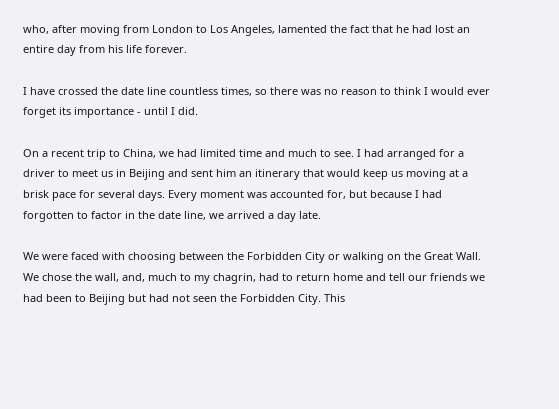who, after moving from London to Los Angeles, lamented the fact that he had lost an entire day from his life forever.

I have crossed the date line countless times, so there was no reason to think I would ever forget its importance - until I did.

On a recent trip to China, we had limited time and much to see. I had arranged for a driver to meet us in Beijing and sent him an itinerary that would keep us moving at a brisk pace for several days. Every moment was accounted for, but because I had forgotten to factor in the date line, we arrived a day late.

We were faced with choosing between the Forbidden City or walking on the Great Wall. We chose the wall, and, much to my chagrin, had to return home and tell our friends we had been to Beijing but had not seen the Forbidden City. This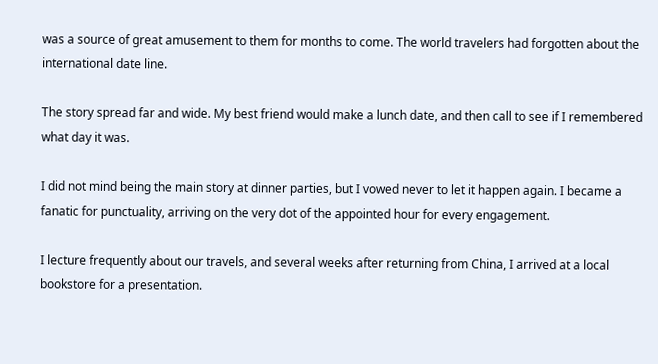was a source of great amusement to them for months to come. The world travelers had forgotten about the international date line.

The story spread far and wide. My best friend would make a lunch date, and then call to see if I remembered what day it was.

I did not mind being the main story at dinner parties, but I vowed never to let it happen again. I became a fanatic for punctuality, arriving on the very dot of the appointed hour for every engagement.

I lecture frequently about our travels, and several weeks after returning from China, I arrived at a local bookstore for a presentation.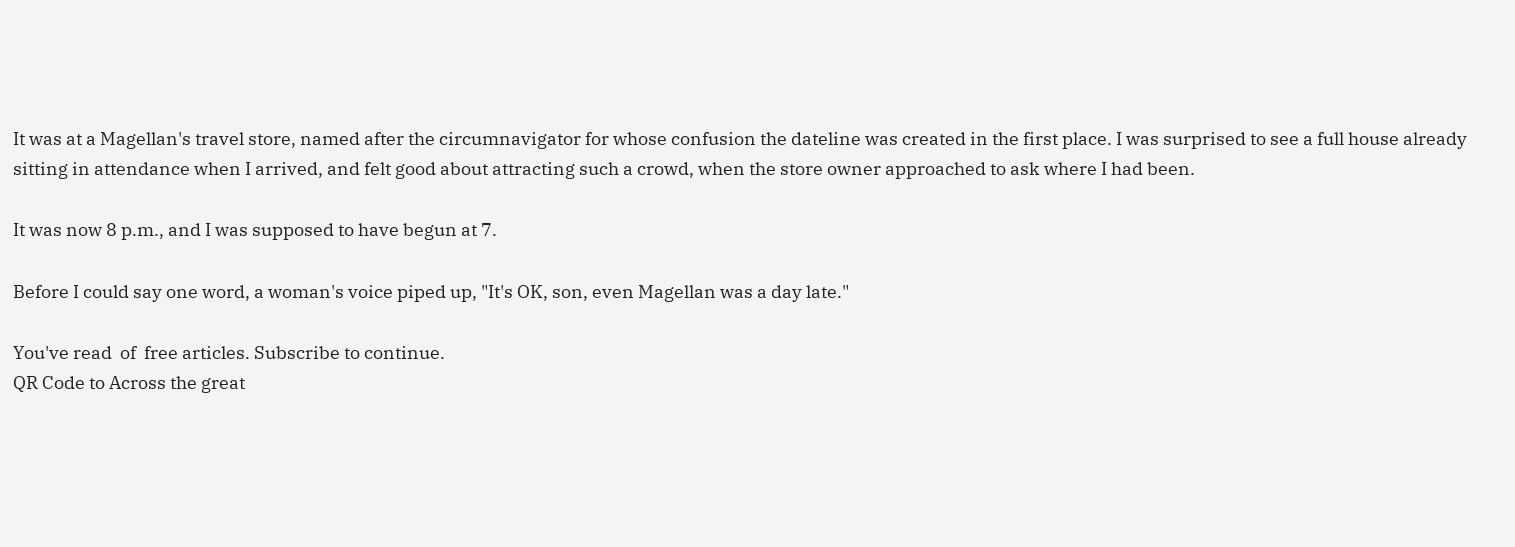It was at a Magellan's travel store, named after the circumnavigator for whose confusion the dateline was created in the first place. I was surprised to see a full house already sitting in attendance when I arrived, and felt good about attracting such a crowd, when the store owner approached to ask where I had been.

It was now 8 p.m., and I was supposed to have begun at 7.

Before I could say one word, a woman's voice piped up, "It's OK, son, even Magellan was a day late."

You've read  of  free articles. Subscribe to continue.
QR Code to Across the great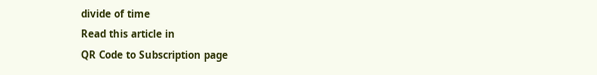divide of time
Read this article in
QR Code to Subscription page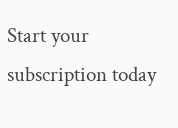Start your subscription today